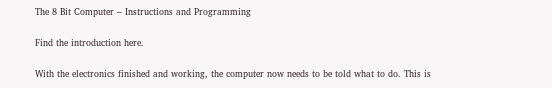The 8 Bit Computer – Instructions and Programming

Find the introduction here.

With the electronics finished and working, the computer now needs to be told what to do. This is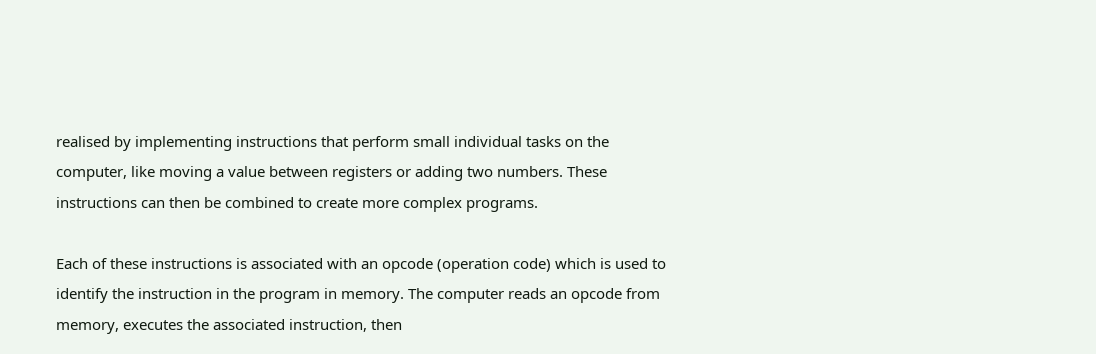realised by implementing instructions that perform small individual tasks on the computer, like moving a value between registers or adding two numbers. These instructions can then be combined to create more complex programs.

Each of these instructions is associated with an opcode (operation code) which is used to identify the instruction in the program in memory. The computer reads an opcode from memory, executes the associated instruction, then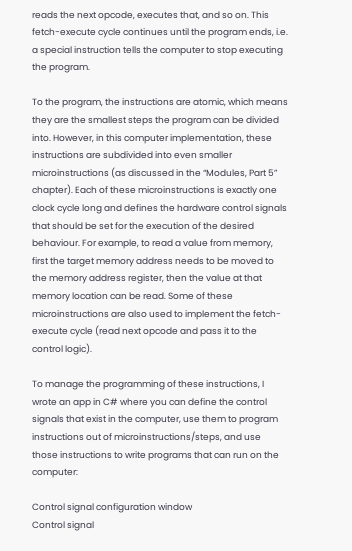reads the next opcode, executes that, and so on. This fetch-execute cycle continues until the program ends, i.e. a special instruction tells the computer to stop executing the program.

To the program, the instructions are atomic, which means they are the smallest steps the program can be divided into. However, in this computer implementation, these instructions are subdivided into even smaller microinstructions (as discussed in the “Modules, Part 5” chapter). Each of these microinstructions is exactly one clock cycle long and defines the hardware control signals that should be set for the execution of the desired behaviour. For example, to read a value from memory, first the target memory address needs to be moved to the memory address register, then the value at that memory location can be read. Some of these microinstructions are also used to implement the fetch-execute cycle (read next opcode and pass it to the control logic).

To manage the programming of these instructions, I wrote an app in C# where you can define the control signals that exist in the computer, use them to program instructions out of microinstructions/steps, and use those instructions to write programs that can run on the computer:

Control signal configuration window
Control signal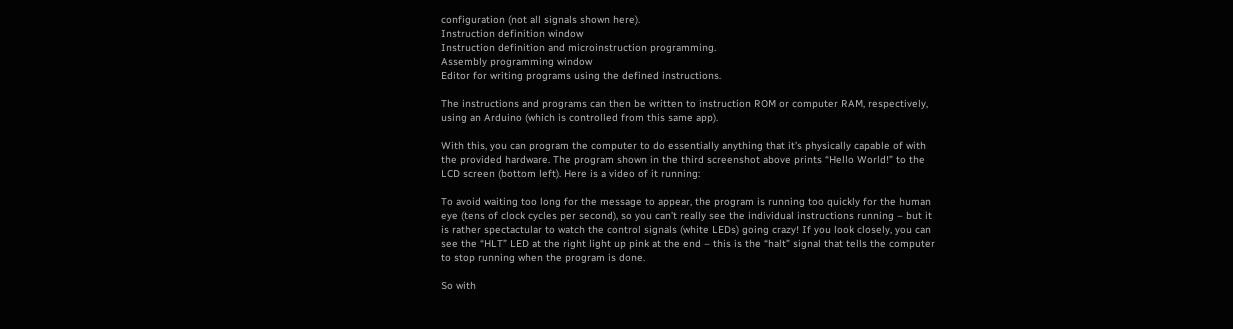configuration (not all signals shown here).
Instruction definition window
Instruction definition and microinstruction programming.
Assembly programming window
Editor for writing programs using the defined instructions.

The instructions and programs can then be written to instruction ROM or computer RAM, respectively, using an Arduino (which is controlled from this same app).

With this, you can program the computer to do essentially anything that it’s physically capable of with the provided hardware. The program shown in the third screenshot above prints “Hello World!” to the LCD screen (bottom left). Here is a video of it running:

To avoid waiting too long for the message to appear, the program is running too quickly for the human eye (tens of clock cycles per second), so you can’t really see the individual instructions running – but it is rather spectactular to watch the control signals (white LEDs) going crazy! If you look closely, you can see the “HLT” LED at the right light up pink at the end – this is the “halt” signal that tells the computer to stop running when the program is done.

So with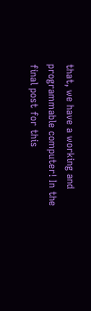that, we have a working and programmable computer! In the final post for this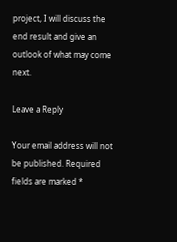project, I will discuss the end result and give an outlook of what may come next.

Leave a Reply

Your email address will not be published. Required fields are marked *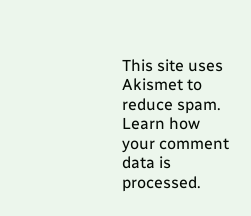This site uses Akismet to reduce spam. Learn how your comment data is processed.